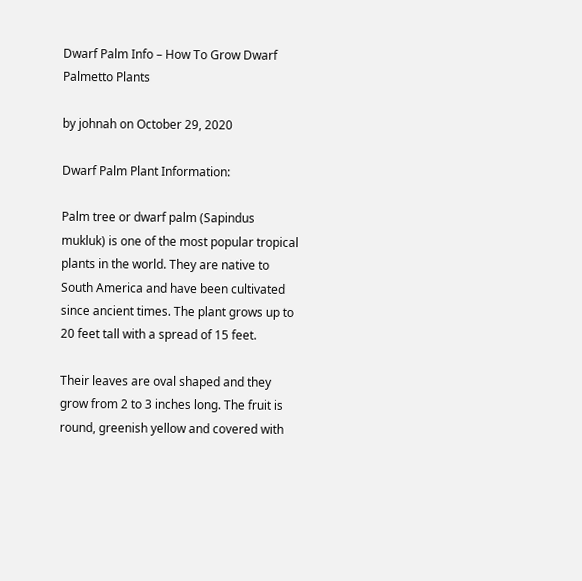Dwarf Palm Info – How To Grow Dwarf Palmetto Plants

by johnah on October 29, 2020

Dwarf Palm Plant Information:

Palm tree or dwarf palm (Sapindus mukluk) is one of the most popular tropical plants in the world. They are native to South America and have been cultivated since ancient times. The plant grows up to 20 feet tall with a spread of 15 feet.

Their leaves are oval shaped and they grow from 2 to 3 inches long. The fruit is round, greenish yellow and covered with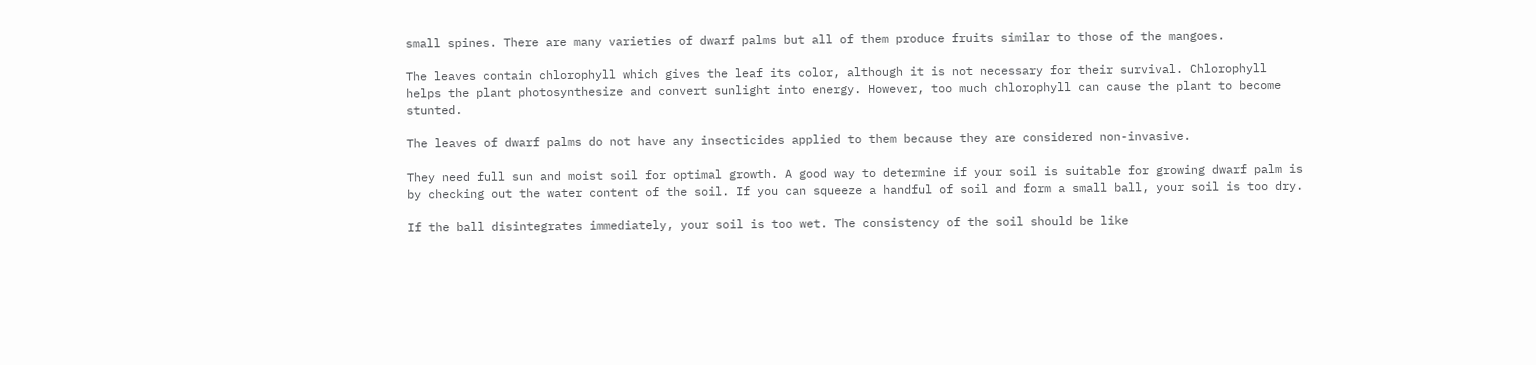small spines. There are many varieties of dwarf palms but all of them produce fruits similar to those of the mangoes.

The leaves contain chlorophyll which gives the leaf its color, although it is not necessary for their survival. Chlorophyll helps the plant photosynthesize and convert sunlight into energy. However, too much chlorophyll can cause the plant to become stunted.

The leaves of dwarf palms do not have any insecticides applied to them because they are considered non-invasive.

They need full sun and moist soil for optimal growth. A good way to determine if your soil is suitable for growing dwarf palm is by checking out the water content of the soil. If you can squeeze a handful of soil and form a small ball, your soil is too dry.

If the ball disintegrates immediately, your soil is too wet. The consistency of the soil should be like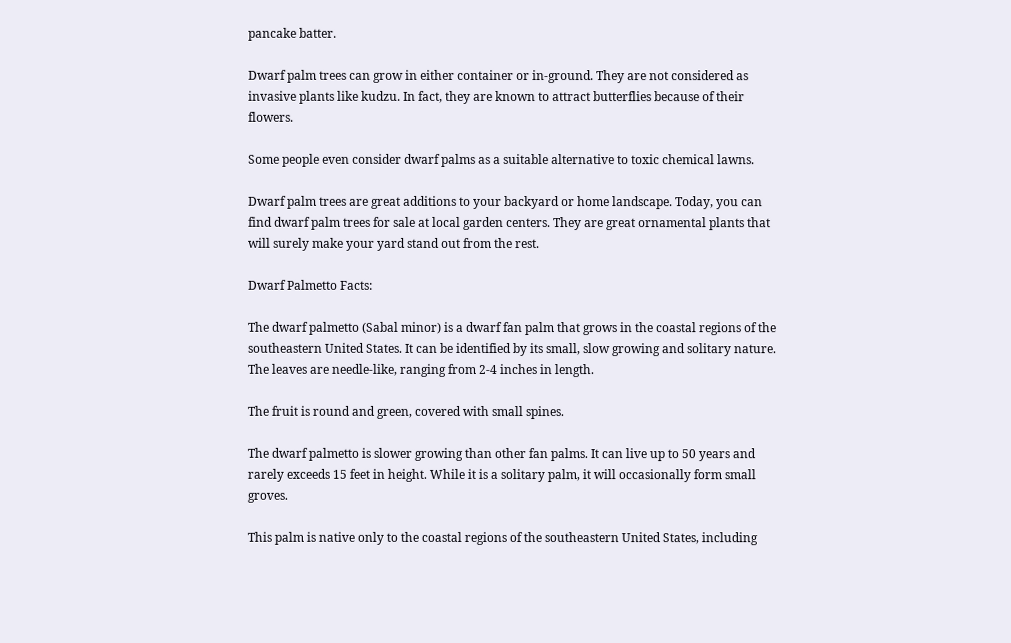pancake batter.

Dwarf palm trees can grow in either container or in-ground. They are not considered as invasive plants like kudzu. In fact, they are known to attract butterflies because of their flowers.

Some people even consider dwarf palms as a suitable alternative to toxic chemical lawns.

Dwarf palm trees are great additions to your backyard or home landscape. Today, you can find dwarf palm trees for sale at local garden centers. They are great ornamental plants that will surely make your yard stand out from the rest.

Dwarf Palmetto Facts:

The dwarf palmetto (Sabal minor) is a dwarf fan palm that grows in the coastal regions of the southeastern United States. It can be identified by its small, slow growing and solitary nature. The leaves are needle-like, ranging from 2-4 inches in length.

The fruit is round and green, covered with small spines.

The dwarf palmetto is slower growing than other fan palms. It can live up to 50 years and rarely exceeds 15 feet in height. While it is a solitary palm, it will occasionally form small groves.

This palm is native only to the coastal regions of the southeastern United States, including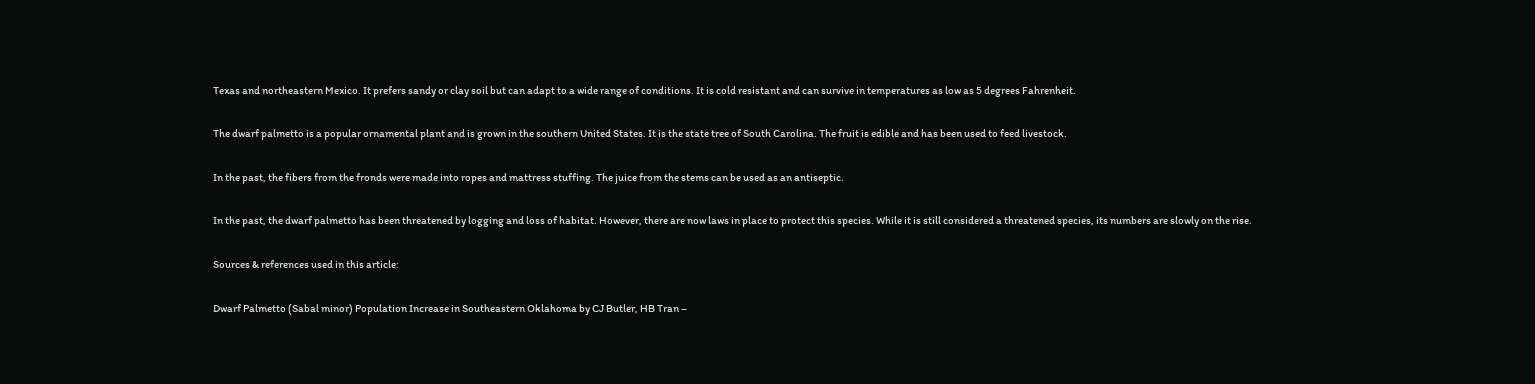Texas and northeastern Mexico. It prefers sandy or clay soil but can adapt to a wide range of conditions. It is cold resistant and can survive in temperatures as low as 5 degrees Fahrenheit.

The dwarf palmetto is a popular ornamental plant and is grown in the southern United States. It is the state tree of South Carolina. The fruit is edible and has been used to feed livestock.

In the past, the fibers from the fronds were made into ropes and mattress stuffing. The juice from the stems can be used as an antiseptic.

In the past, the dwarf palmetto has been threatened by logging and loss of habitat. However, there are now laws in place to protect this species. While it is still considered a threatened species, its numbers are slowly on the rise.

Sources & references used in this article:

Dwarf Palmetto (Sabal minor) Population Increase in Southeastern Oklahoma by CJ Butler, HB Tran –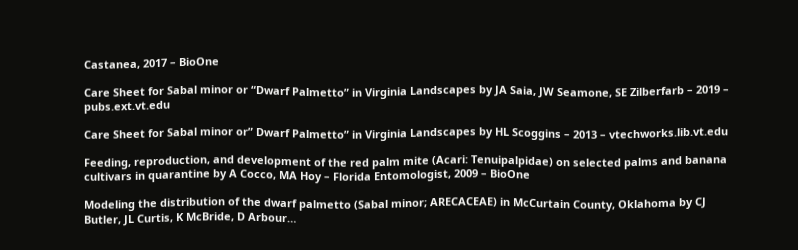Castanea, 2017 – BioOne

Care Sheet for Sabal minor or “Dwarf Palmetto” in Virginia Landscapes by JA Saia, JW Seamone, SE Zilberfarb – 2019 – pubs.ext.vt.edu

Care Sheet for Sabal minor or” Dwarf Palmetto” in Virginia Landscapes by HL Scoggins – 2013 – vtechworks.lib.vt.edu

Feeding, reproduction, and development of the red palm mite (Acari: Tenuipalpidae) on selected palms and banana cultivars in quarantine by A Cocco, MA Hoy – Florida Entomologist, 2009 – BioOne

Modeling the distribution of the dwarf palmetto (Sabal minor; ARECACEAE) in McCurtain County, Oklahoma by CJ Butler, JL Curtis, K McBride, D Arbour…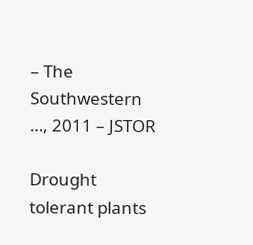– The Southwestern …, 2011 – JSTOR

Drought tolerant plants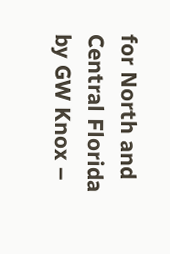for North and Central Florida by GW Knox –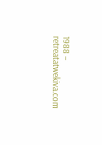1988 – retreatatwekiva.com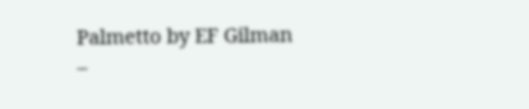Palmetto by EF Gilman –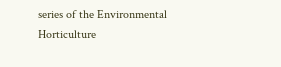series of the Environmental Horticulture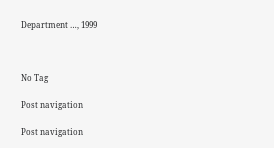Department …, 1999



No Tag

Post navigation

Post navigation